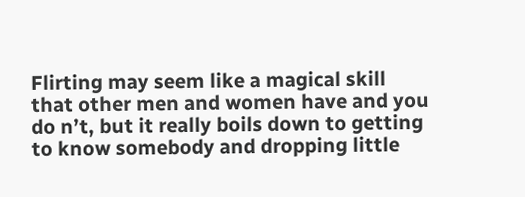Flirting may seem like a magical skill that other men and women have and you do n’t, but it really boils down to getting to know somebody and dropping little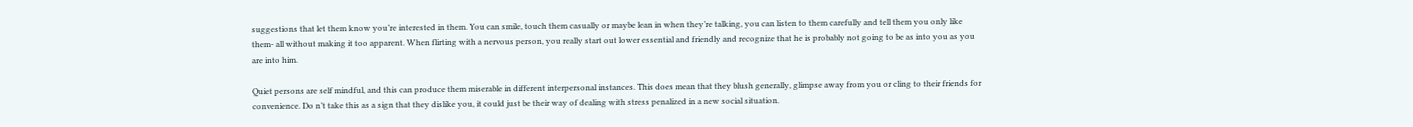suggestions that let them know you’re interested in them. You can smile, touch them casually or maybe lean in when they’re talking, you can listen to them carefully and tell them you only like them- all without making it too apparent. When flirting with a nervous person, you really start out lower essential and friendly and recognize that he is probably not going to be as into you as you are into him.

Quiet persons are self mindful, and this can produce them miserable in different interpersonal instances. This does mean that they blush generally, glimpse away from you or cling to their friends for convenience. Do n’t take this as a sign that they dislike you, it could just be their way of dealing with stress penalized in a new social situation.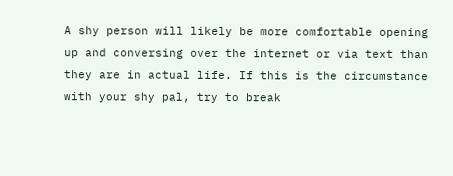A shy person will likely be more comfortable opening up and conversing over the internet or via text than they are in actual life. If this is the circumstance with your shy pal, try to break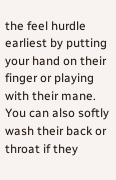the feel hurdle earliest by putting your hand on their finger or playing with their mane. You can also softly wash their back or throat if they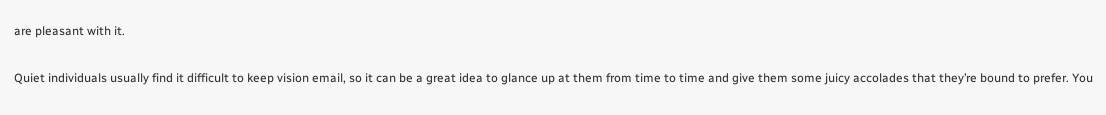are pleasant with it.

Quiet individuals usually find it difficult to keep vision email, so it can be a great idea to glance up at them from time to time and give them some juicy accolades that they’re bound to prefer. You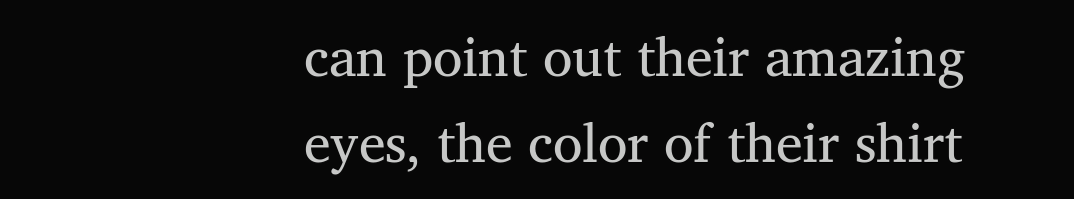can point out their amazing eyes, the color of their shirt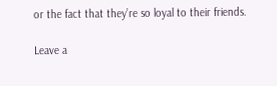or the fact that they’re so loyal to their friends.

Leave a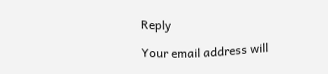Reply

Your email address will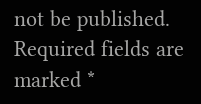not be published. Required fields are marked *